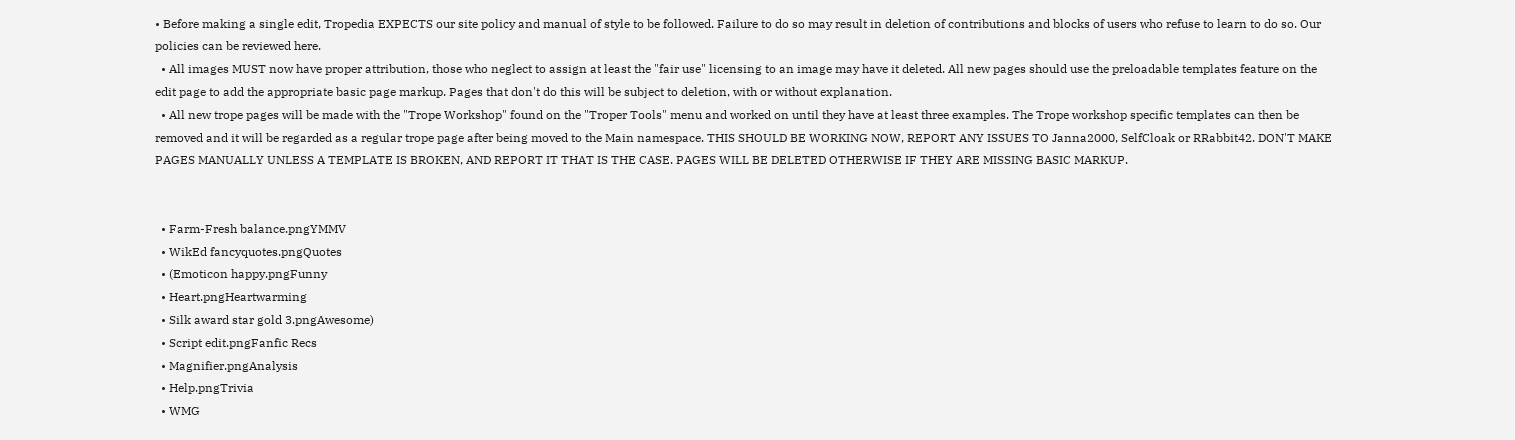• Before making a single edit, Tropedia EXPECTS our site policy and manual of style to be followed. Failure to do so may result in deletion of contributions and blocks of users who refuse to learn to do so. Our policies can be reviewed here.
  • All images MUST now have proper attribution, those who neglect to assign at least the "fair use" licensing to an image may have it deleted. All new pages should use the preloadable templates feature on the edit page to add the appropriate basic page markup. Pages that don't do this will be subject to deletion, with or without explanation.
  • All new trope pages will be made with the "Trope Workshop" found on the "Troper Tools" menu and worked on until they have at least three examples. The Trope workshop specific templates can then be removed and it will be regarded as a regular trope page after being moved to the Main namespace. THIS SHOULD BE WORKING NOW, REPORT ANY ISSUES TO Janna2000, SelfCloak or RRabbit42. DON'T MAKE PAGES MANUALLY UNLESS A TEMPLATE IS BROKEN, AND REPORT IT THAT IS THE CASE. PAGES WILL BE DELETED OTHERWISE IF THEY ARE MISSING BASIC MARKUP.


  • Farm-Fresh balance.pngYMMV
  • WikEd fancyquotes.pngQuotes
  • (Emoticon happy.pngFunny
  • Heart.pngHeartwarming
  • Silk award star gold 3.pngAwesome)
  • Script edit.pngFanfic Recs
  • Magnifier.pngAnalysis
  • Help.pngTrivia
  • WMG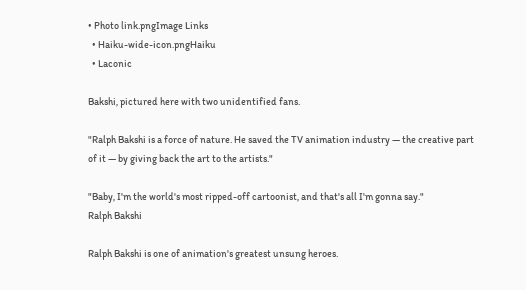• Photo link.pngImage Links
  • Haiku-wide-icon.pngHaiku
  • Laconic

Bakshi, pictured here with two unidentified fans.

"Ralph Bakshi is a force of nature. He saved the TV animation industry — the creative part of it — by giving back the art to the artists."

"Baby, I'm the world's most ripped-off cartoonist, and that's all I'm gonna say."
Ralph Bakshi

Ralph Bakshi is one of animation's greatest unsung heroes.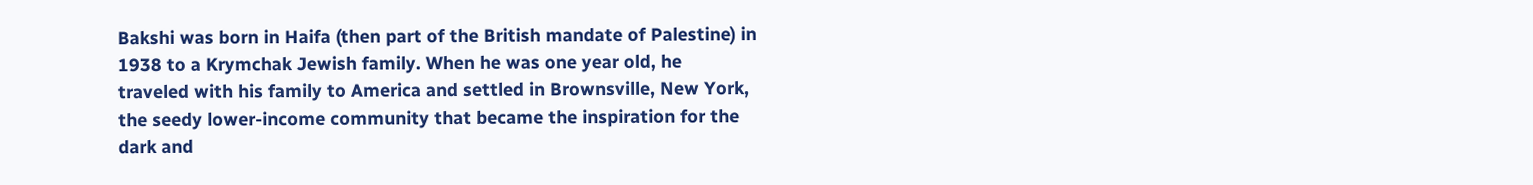Bakshi was born in Haifa (then part of the British mandate of Palestine) in 1938 to a Krymchak Jewish family. When he was one year old, he traveled with his family to America and settled in Brownsville, New York, the seedy lower-income community that became the inspiration for the dark and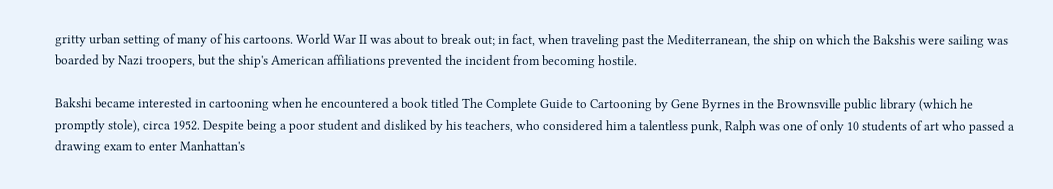gritty urban setting of many of his cartoons. World War II was about to break out; in fact, when traveling past the Mediterranean, the ship on which the Bakshis were sailing was boarded by Nazi troopers, but the ship's American affiliations prevented the incident from becoming hostile.

Bakshi became interested in cartooning when he encountered a book titled The Complete Guide to Cartooning by Gene Byrnes in the Brownsville public library (which he promptly stole), circa 1952. Despite being a poor student and disliked by his teachers, who considered him a talentless punk, Ralph was one of only 10 students of art who passed a drawing exam to enter Manhattan's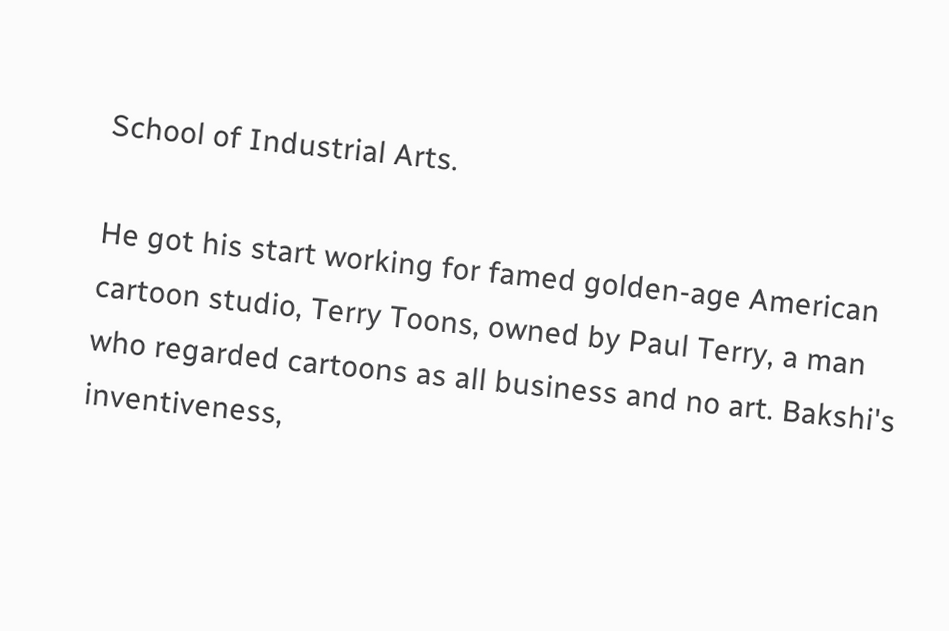School of Industrial Arts.

He got his start working for famed golden-age American cartoon studio, Terry Toons, owned by Paul Terry, a man who regarded cartoons as all business and no art. Bakshi's inventiveness,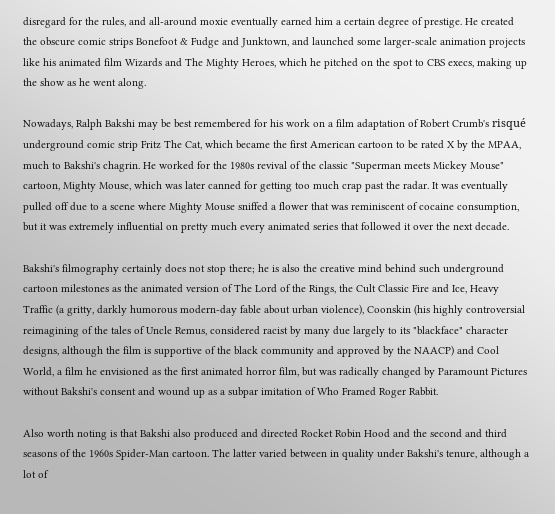disregard for the rules, and all-around moxie eventually earned him a certain degree of prestige. He created the obscure comic strips Bonefoot & Fudge and Junktown, and launched some larger-scale animation projects like his animated film Wizards and The Mighty Heroes, which he pitched on the spot to CBS execs, making up the show as he went along.

Nowadays, Ralph Bakshi may be best remembered for his work on a film adaptation of Robert Crumb's risqué underground comic strip Fritz The Cat, which became the first American cartoon to be rated X by the MPAA, much to Bakshi's chagrin. He worked for the 1980s revival of the classic "Superman meets Mickey Mouse" cartoon, Mighty Mouse, which was later canned for getting too much crap past the radar. It was eventually pulled off due to a scene where Mighty Mouse sniffed a flower that was reminiscent of cocaine consumption, but it was extremely influential on pretty much every animated series that followed it over the next decade.

Bakshi's filmography certainly does not stop there; he is also the creative mind behind such underground cartoon milestones as the animated version of The Lord of the Rings, the Cult Classic Fire and Ice, Heavy Traffic (a gritty, darkly humorous modern-day fable about urban violence), Coonskin (his highly controversial reimagining of the tales of Uncle Remus, considered racist by many due largely to its "blackface" character designs, although the film is supportive of the black community and approved by the NAACP) and Cool World, a film he envisioned as the first animated horror film, but was radically changed by Paramount Pictures without Bakshi's consent and wound up as a subpar imitation of Who Framed Roger Rabbit.

Also worth noting is that Bakshi also produced and directed Rocket Robin Hood and the second and third seasons of the 1960s Spider-Man cartoon. The latter varied between in quality under Bakshi's tenure, although a lot of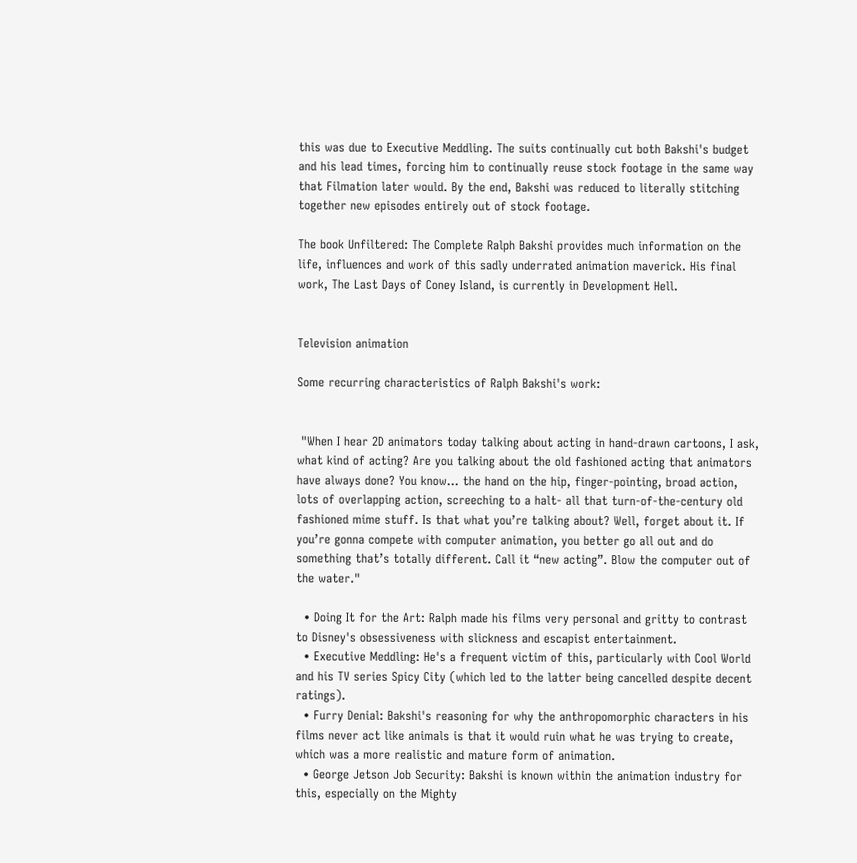this was due to Executive Meddling. The suits continually cut both Bakshi's budget and his lead times, forcing him to continually reuse stock footage in the same way that Filmation later would. By the end, Bakshi was reduced to literally stitching together new episodes entirely out of stock footage.

The book Unfiltered: The Complete Ralph Bakshi provides much information on the life, influences and work of this sadly underrated animation maverick. His final work, The Last Days of Coney Island, is currently in Development Hell.


Television animation

Some recurring characteristics of Ralph Bakshi's work:


 "When I hear 2D animators today talking about acting in hand-drawn cartoons, I ask, what kind of acting? Are you talking about the old fashioned acting that animators have always done? You know… the hand on the hip, finger-pointing, broad action, lots of overlapping action, screeching to a halt- all that turn-of-the-century old fashioned mime stuff. Is that what you’re talking about? Well, forget about it. If you’re gonna compete with computer animation, you better go all out and do something that’s totally different. Call it “new acting”. Blow the computer out of the water."

  • Doing It for the Art: Ralph made his films very personal and gritty to contrast to Disney's obsessiveness with slickness and escapist entertainment.
  • Executive Meddling: He's a frequent victim of this, particularly with Cool World and his TV series Spicy City (which led to the latter being cancelled despite decent ratings).
  • Furry Denial: Bakshi's reasoning for why the anthropomorphic characters in his films never act like animals is that it would ruin what he was trying to create, which was a more realistic and mature form of animation.
  • George Jetson Job Security: Bakshi is known within the animation industry for this, especially on the Mighty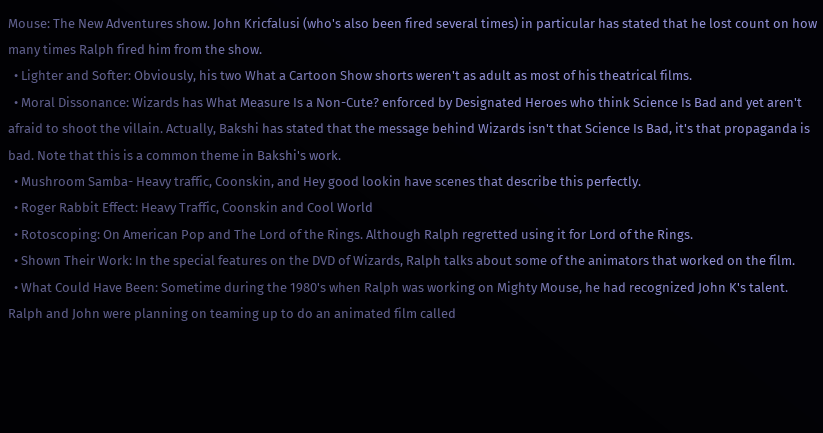Mouse: The New Adventures show. John Kricfalusi (who's also been fired several times) in particular has stated that he lost count on how many times Ralph fired him from the show.
  • Lighter and Softer: Obviously, his two What a Cartoon Show shorts weren't as adult as most of his theatrical films.
  • Moral Dissonance: Wizards has What Measure Is a Non-Cute? enforced by Designated Heroes who think Science Is Bad and yet aren't afraid to shoot the villain. Actually, Bakshi has stated that the message behind Wizards isn't that Science Is Bad, it's that propaganda is bad. Note that this is a common theme in Bakshi's work.
  • Mushroom Samba- Heavy traffic, Coonskin, and Hey good lookin have scenes that describe this perfectly.
  • Roger Rabbit Effect: Heavy Traffic, Coonskin and Cool World
  • Rotoscoping: On American Pop and The Lord of the Rings. Although Ralph regretted using it for Lord of the Rings.
  • Shown Their Work: In the special features on the DVD of Wizards, Ralph talks about some of the animators that worked on the film.
  • What Could Have Been: Sometime during the 1980's when Ralph was working on Mighty Mouse, he had recognized John K's talent. Ralph and John were planning on teaming up to do an animated film called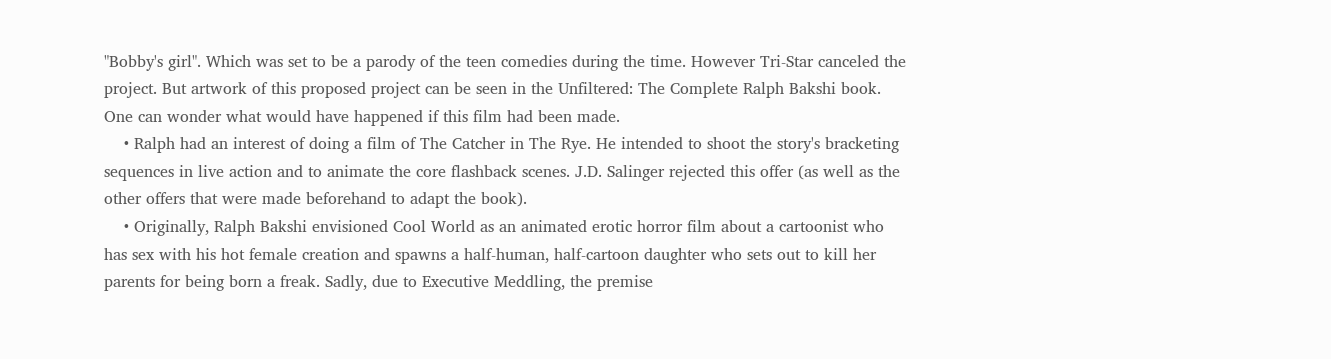"Bobby's girl". Which was set to be a parody of the teen comedies during the time. However Tri-Star canceled the project. But artwork of this proposed project can be seen in the Unfiltered: The Complete Ralph Bakshi book. One can wonder what would have happened if this film had been made.
    • Ralph had an interest of doing a film of The Catcher in The Rye. He intended to shoot the story's bracketing sequences in live action and to animate the core flashback scenes. J.D. Salinger rejected this offer (as well as the other offers that were made beforehand to adapt the book).
    • Originally, Ralph Bakshi envisioned Cool World as an animated erotic horror film about a cartoonist who has sex with his hot female creation and spawns a half-human, half-cartoon daughter who sets out to kill her parents for being born a freak. Sadly, due to Executive Meddling, the premise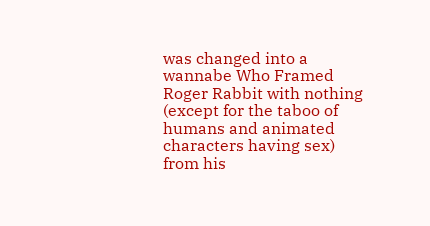was changed into a wannabe Who Framed Roger Rabbit with nothing (except for the taboo of humans and animated characters having sex) from his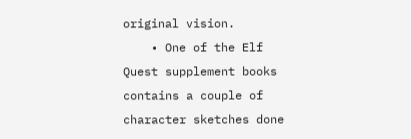original vision.
    • One of the Elf Quest supplement books contains a couple of character sketches done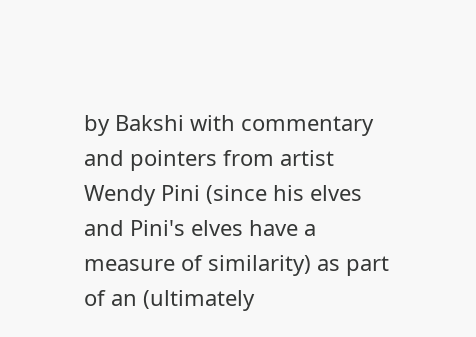by Bakshi with commentary and pointers from artist Wendy Pini (since his elves and Pini's elves have a measure of similarity) as part of an (ultimately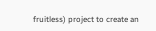fruitless) project to create an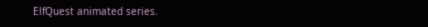ElfQuest animated series.